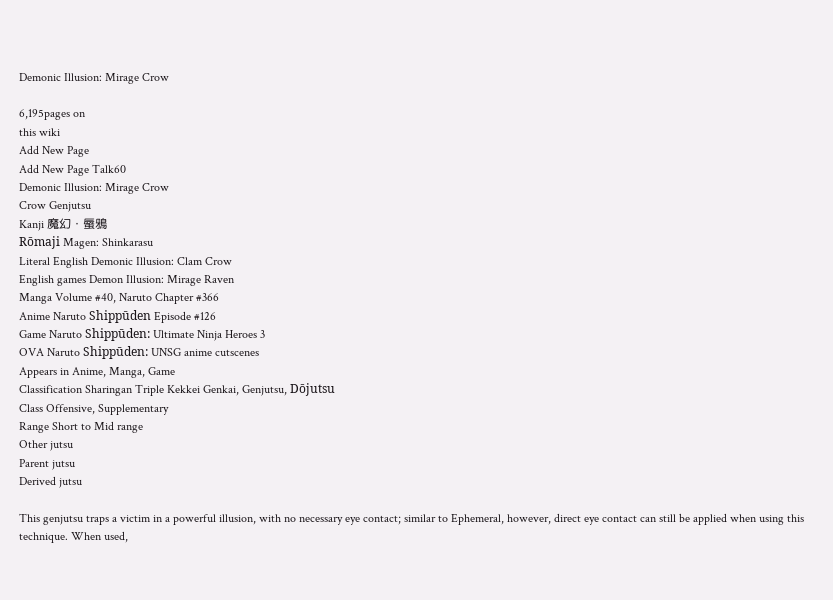Demonic Illusion: Mirage Crow

6,195pages on
this wiki
Add New Page
Add New Page Talk60
Demonic Illusion: Mirage Crow
Crow Genjutsu
Kanji 魔幻・蜃鴉
Rōmaji Magen: Shinkarasu
Literal English Demonic Illusion: Clam Crow
English games Demon Illusion: Mirage Raven
Manga Volume #40, Naruto Chapter #366
Anime Naruto Shippūden Episode #126
Game Naruto Shippūden: Ultimate Ninja Heroes 3
OVA Naruto Shippūden: UNSG anime cutscenes
Appears in Anime, Manga, Game
Classification Sharingan Triple Kekkei Genkai, Genjutsu, Dōjutsu
Class Offensive, Supplementary
Range Short to Mid range
Other jutsu
Parent jutsu
Derived jutsu

This genjutsu traps a victim in a powerful illusion, with no necessary eye contact; similar to Ephemeral, however, direct eye contact can still be applied when using this technique. When used,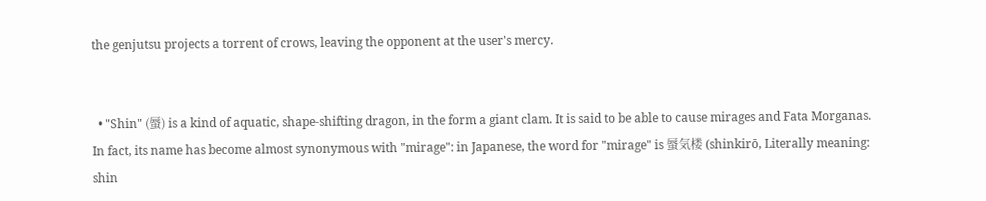the genjutsu projects a torrent of crows, leaving the opponent at the user's mercy.


  • "Shin" (蜃) is a kind of aquatic, shape-shifting dragon, in the form a giant clam. It is said to be able to cause mirages and Fata Morganas. In fact, its name has become almost synonymous with "mirage": in Japanese, the word for "mirage" is 蜃気楼 (shinkirō, Literally meaning: shin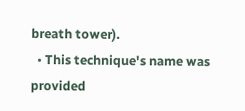breath tower).
  • This technique's name was provided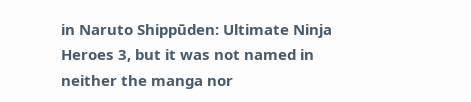in Naruto Shippūden: Ultimate Ninja Heroes 3, but it was not named in neither the manga nor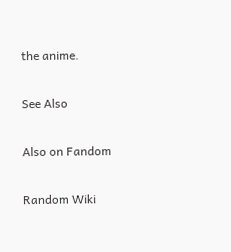the anime.

See Also

Also on Fandom

Random Wiki